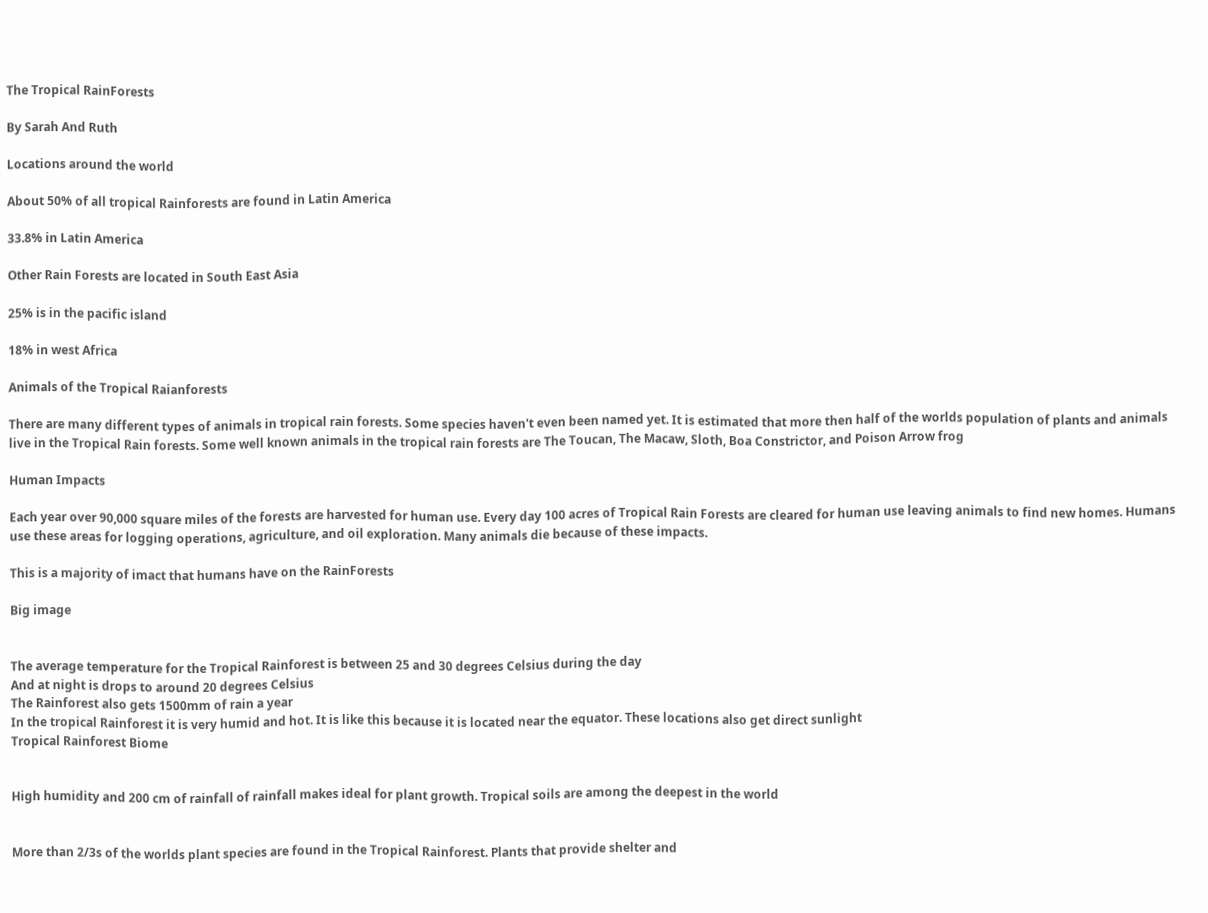The Tropical RainForests

By Sarah And Ruth

Locations around the world

About 50% of all tropical Rainforests are found in Latin America

33.8% in Latin America

Other Rain Forests are located in South East Asia

25% is in the pacific island

18% in west Africa

Animals of the Tropical Raianforests

There are many different types of animals in tropical rain forests. Some species haven't even been named yet. It is estimated that more then half of the worlds population of plants and animals live in the Tropical Rain forests. Some well known animals in the tropical rain forests are The Toucan, The Macaw, Sloth, Boa Constrictor, and Poison Arrow frog

Human Impacts

Each year over 90,000 square miles of the forests are harvested for human use. Every day 100 acres of Tropical Rain Forests are cleared for human use leaving animals to find new homes. Humans use these areas for logging operations, agriculture, and oil exploration. Many animals die because of these impacts.

This is a majority of imact that humans have on the RainForests

Big image


The average temperature for the Tropical Rainforest is between 25 and 30 degrees Celsius during the day
And at night is drops to around 20 degrees Celsius
The Rainforest also gets 1500mm of rain a year
In the tropical Rainforest it is very humid and hot. It is like this because it is located near the equator. These locations also get direct sunlight
Tropical Rainforest Biome


High humidity and 200 cm of rainfall of rainfall makes ideal for plant growth. Tropical soils are among the deepest in the world


More than 2/3s of the worlds plant species are found in the Tropical Rainforest. Plants that provide shelter and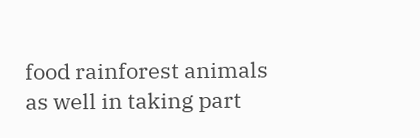food rainforest animals as well in taking part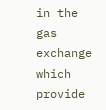in the gas exchange which provide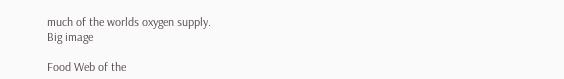much of the worlds oxygen supply.
Big image

Food Web of the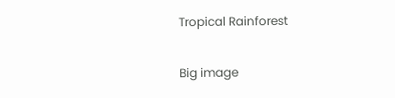Tropical Rainforest

Big image